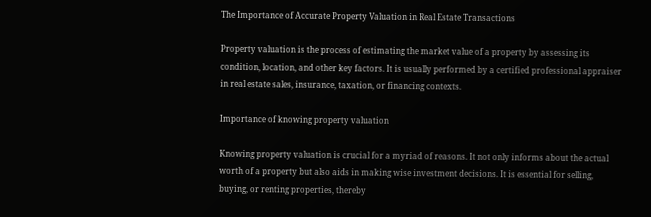The Importance of Accurate Property Valuation in Real Estate Transactions

Property valuation is the process of estimating the market value of a property by assessing its condition, location, and other key factors. It is usually performed by a certified professional appraiser in real estate sales, insurance, taxation, or financing contexts.

Importance of knowing property valuation

Knowing property valuation is crucial for a myriad of reasons. It not only informs about the actual worth of a property but also aids in making wise investment decisions. It is essential for selling, buying, or renting properties, thereby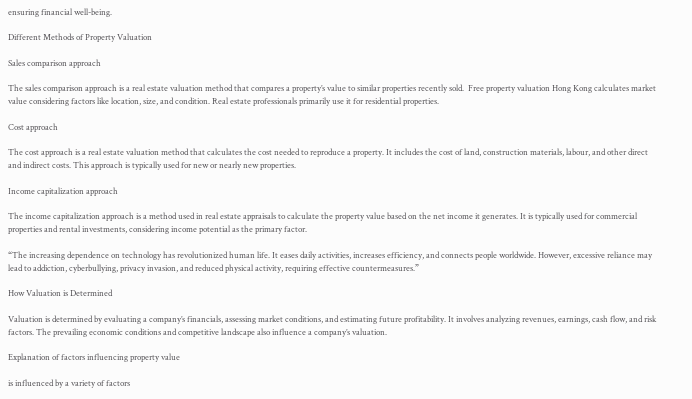ensuring financial well-being.

Different Methods of Property Valuation

Sales comparison approach

The sales comparison approach is a real estate valuation method that compares a property’s value to similar properties recently sold.  Free property valuation Hong Kong calculates market value considering factors like location, size, and condition. Real estate professionals primarily use it for residential properties.

Cost approach

The cost approach is a real estate valuation method that calculates the cost needed to reproduce a property. It includes the cost of land, construction materials, labour, and other direct and indirect costs. This approach is typically used for new or nearly new properties.

Income capitalization approach

The income capitalization approach is a method used in real estate appraisals to calculate the property value based on the net income it generates. It is typically used for commercial properties and rental investments, considering income potential as the primary factor.

“The increasing dependence on technology has revolutionized human life. It eases daily activities, increases efficiency, and connects people worldwide. However, excessive reliance may lead to addiction, cyberbullying, privacy invasion, and reduced physical activity, requiring effective countermeasures.”

How Valuation is Determined

Valuation is determined by evaluating a company’s financials, assessing market conditions, and estimating future profitability. It involves analyzing revenues, earnings, cash flow, and risk factors. The prevailing economic conditions and competitive landscape also influence a company’s valuation.

Explanation of factors influencing property value

is influenced by a variety of factors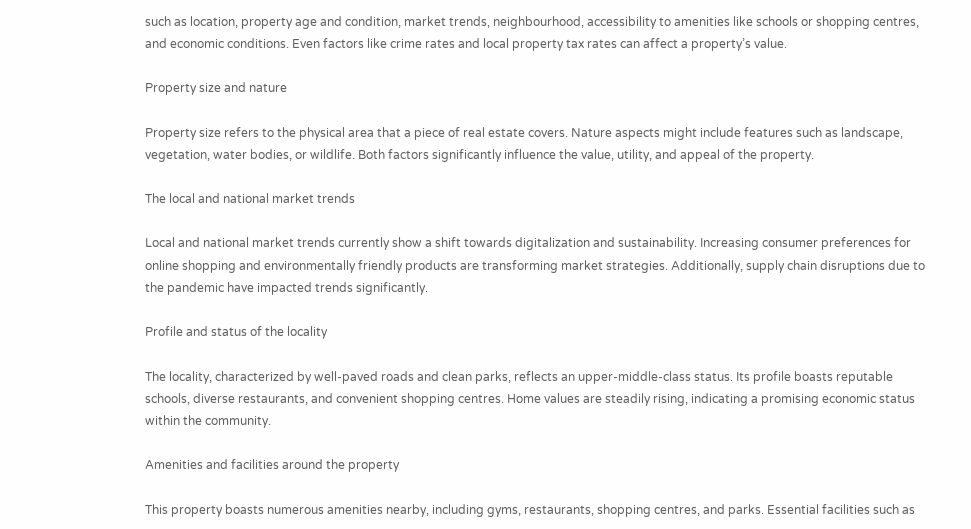such as location, property age and condition, market trends, neighbourhood, accessibility to amenities like schools or shopping centres, and economic conditions. Even factors like crime rates and local property tax rates can affect a property’s value.

Property size and nature

Property size refers to the physical area that a piece of real estate covers. Nature aspects might include features such as landscape, vegetation, water bodies, or wildlife. Both factors significantly influence the value, utility, and appeal of the property.

The local and national market trends

Local and national market trends currently show a shift towards digitalization and sustainability. Increasing consumer preferences for online shopping and environmentally friendly products are transforming market strategies. Additionally, supply chain disruptions due to the pandemic have impacted trends significantly.

Profile and status of the locality

The locality, characterized by well-paved roads and clean parks, reflects an upper-middle-class status. Its profile boasts reputable schools, diverse restaurants, and convenient shopping centres. Home values are steadily rising, indicating a promising economic status within the community.

Amenities and facilities around the property

This property boasts numerous amenities nearby, including gyms, restaurants, shopping centres, and parks. Essential facilities such as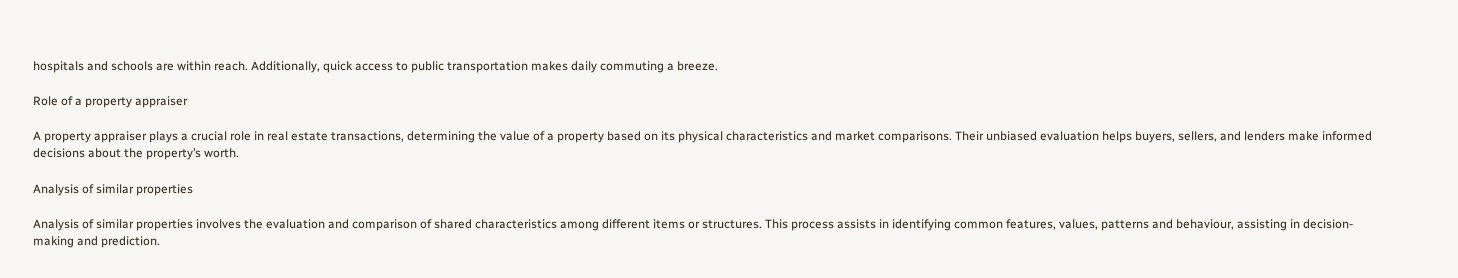hospitals and schools are within reach. Additionally, quick access to public transportation makes daily commuting a breeze.

Role of a property appraiser

A property appraiser plays a crucial role in real estate transactions, determining the value of a property based on its physical characteristics and market comparisons. Their unbiased evaluation helps buyers, sellers, and lenders make informed decisions about the property’s worth.

Analysis of similar properties

Analysis of similar properties involves the evaluation and comparison of shared characteristics among different items or structures. This process assists in identifying common features, values, patterns and behaviour, assisting in decision-making and prediction.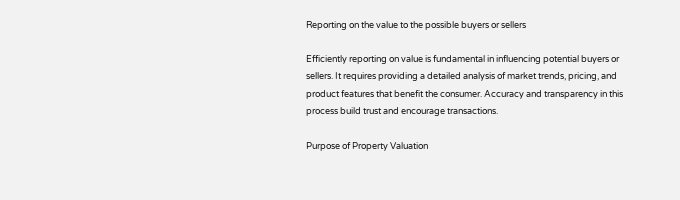Reporting on the value to the possible buyers or sellers

Efficiently reporting on value is fundamental in influencing potential buyers or sellers. It requires providing a detailed analysis of market trends, pricing, and product features that benefit the consumer. Accuracy and transparency in this process build trust and encourage transactions.

Purpose of Property Valuation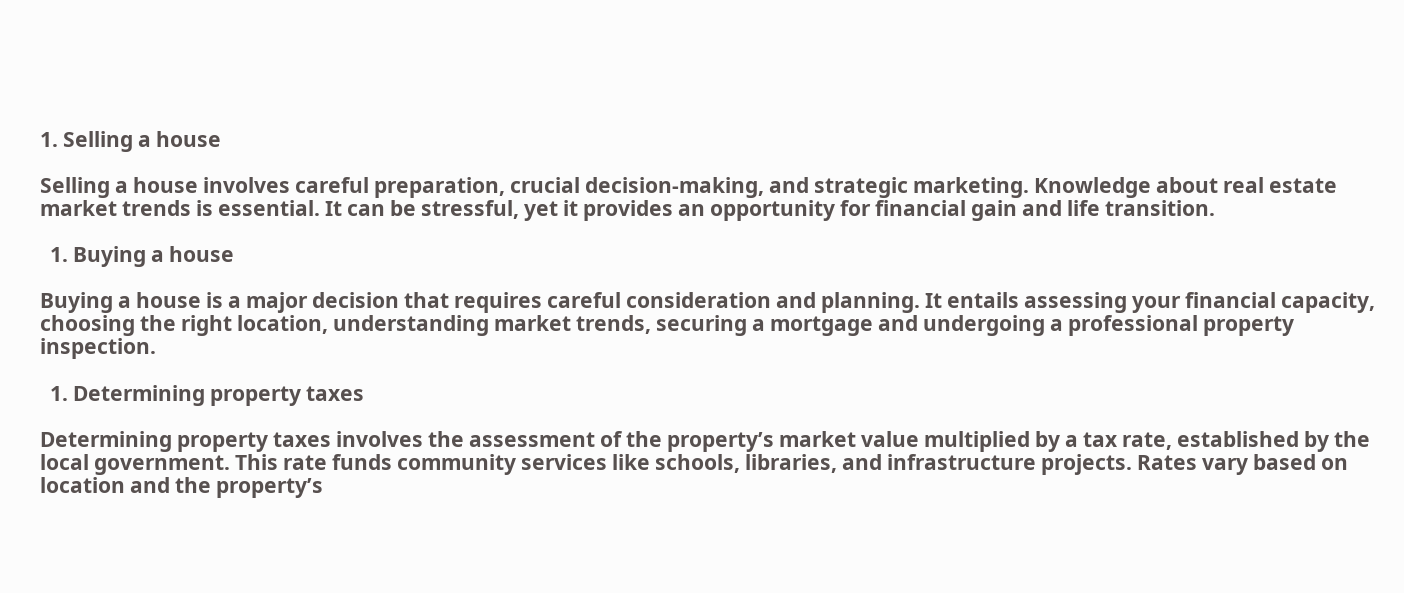1. Selling a house

Selling a house involves careful preparation, crucial decision-making, and strategic marketing. Knowledge about real estate market trends is essential. It can be stressful, yet it provides an opportunity for financial gain and life transition.

  1. Buying a house

Buying a house is a major decision that requires careful consideration and planning. It entails assessing your financial capacity, choosing the right location, understanding market trends, securing a mortgage and undergoing a professional property inspection.

  1. Determining property taxes

Determining property taxes involves the assessment of the property’s market value multiplied by a tax rate, established by the local government. This rate funds community services like schools, libraries, and infrastructure projects. Rates vary based on location and the property’s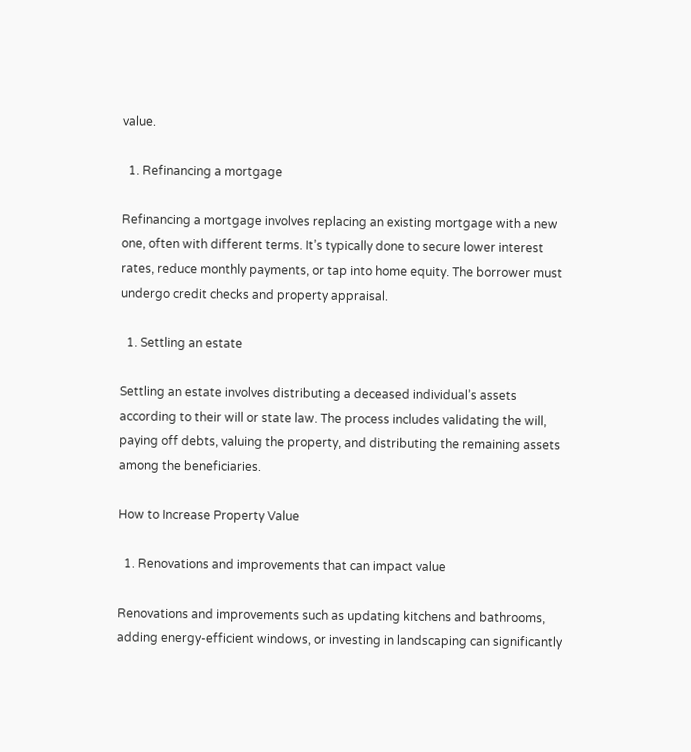value.

  1. Refinancing a mortgage

Refinancing a mortgage involves replacing an existing mortgage with a new one, often with different terms. It’s typically done to secure lower interest rates, reduce monthly payments, or tap into home equity. The borrower must undergo credit checks and property appraisal.

  1. Settling an estate

Settling an estate involves distributing a deceased individual’s assets according to their will or state law. The process includes validating the will, paying off debts, valuing the property, and distributing the remaining assets among the beneficiaries.

How to Increase Property Value

  1. Renovations and improvements that can impact value

Renovations and improvements such as updating kitchens and bathrooms, adding energy-efficient windows, or investing in landscaping can significantly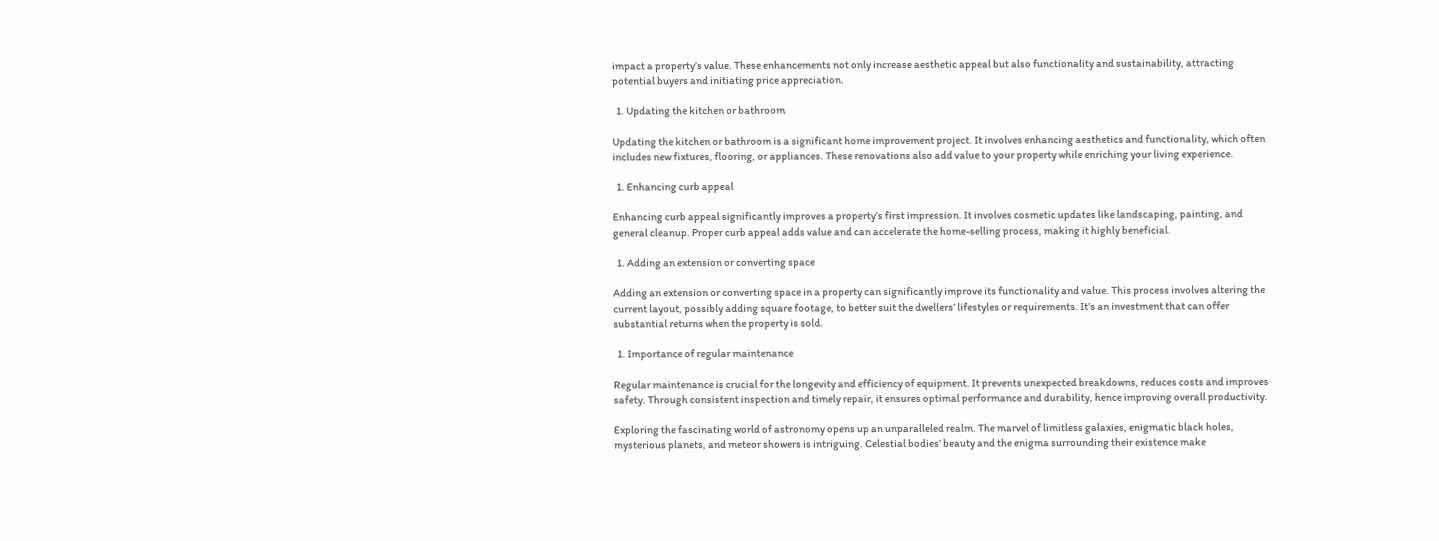impact a property’s value. These enhancements not only increase aesthetic appeal but also functionality and sustainability, attracting potential buyers and initiating price appreciation.

  1. Updating the kitchen or bathroom

Updating the kitchen or bathroom is a significant home improvement project. It involves enhancing aesthetics and functionality, which often includes new fixtures, flooring, or appliances. These renovations also add value to your property while enriching your living experience.

  1. Enhancing curb appeal

Enhancing curb appeal significantly improves a property’s first impression. It involves cosmetic updates like landscaping, painting, and general cleanup. Proper curb appeal adds value and can accelerate the home-selling process, making it highly beneficial.

  1. Adding an extension or converting space

Adding an extension or converting space in a property can significantly improve its functionality and value. This process involves altering the current layout, possibly adding square footage, to better suit the dwellers’ lifestyles or requirements. It’s an investment that can offer substantial returns when the property is sold.

  1. Importance of regular maintenance

Regular maintenance is crucial for the longevity and efficiency of equipment. It prevents unexpected breakdowns, reduces costs and improves safety. Through consistent inspection and timely repair, it ensures optimal performance and durability, hence improving overall productivity.

Exploring the fascinating world of astronomy opens up an unparalleled realm. The marvel of limitless galaxies, enigmatic black holes, mysterious planets, and meteor showers is intriguing. Celestial bodies’ beauty and the enigma surrounding their existence make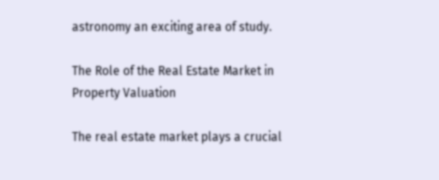astronomy an exciting area of study.

The Role of the Real Estate Market in Property Valuation

The real estate market plays a crucial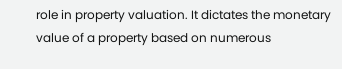role in property valuation. It dictates the monetary value of a property based on numerous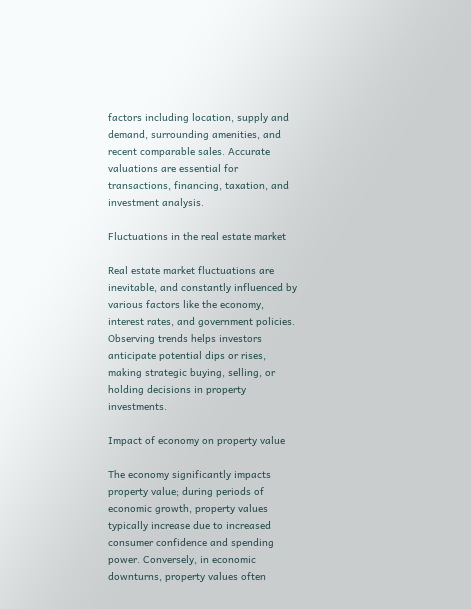factors including location, supply and demand, surrounding amenities, and recent comparable sales. Accurate valuations are essential for transactions, financing, taxation, and investment analysis.

Fluctuations in the real estate market

Real estate market fluctuations are inevitable, and constantly influenced by various factors like the economy, interest rates, and government policies. Observing trends helps investors anticipate potential dips or rises, making strategic buying, selling, or holding decisions in property investments.

Impact of economy on property value

The economy significantly impacts property value; during periods of economic growth, property values typically increase due to increased consumer confidence and spending power. Conversely, in economic downturns, property values often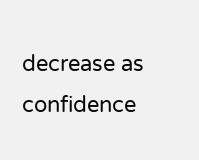decrease as confidence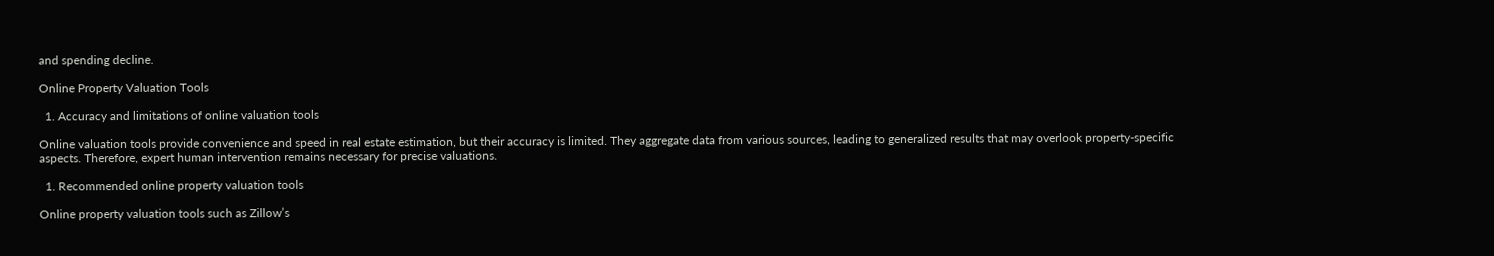and spending decline.

Online Property Valuation Tools

  1. Accuracy and limitations of online valuation tools

Online valuation tools provide convenience and speed in real estate estimation, but their accuracy is limited. They aggregate data from various sources, leading to generalized results that may overlook property-specific aspects. Therefore, expert human intervention remains necessary for precise valuations.

  1. Recommended online property valuation tools

Online property valuation tools such as Zillow’s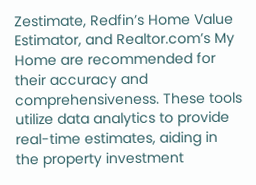Zestimate, Redfin’s Home Value Estimator, and Realtor.com’s My Home are recommended for their accuracy and comprehensiveness. These tools utilize data analytics to provide real-time estimates, aiding in the property investment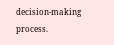decision-making process.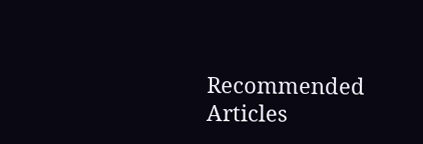Recommended Articles